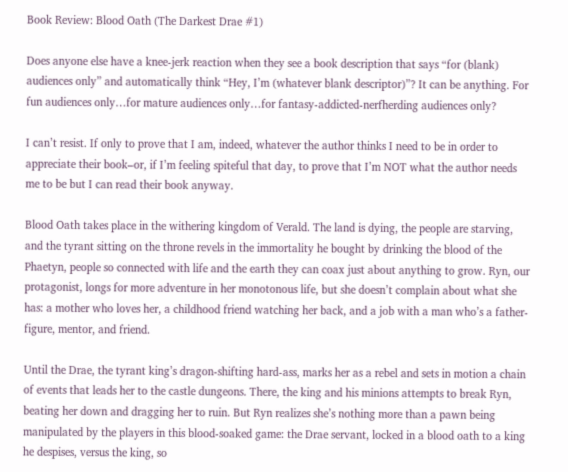Book Review: Blood Oath (The Darkest Drae #1)

Does anyone else have a knee-jerk reaction when they see a book description that says “for (blank) audiences only” and automatically think “Hey, I’m (whatever blank descriptor)”? It can be anything. For fun audiences only…for mature audiences only…for fantasy-addicted-nerfherding audiences only?

I can’t resist. If only to prove that I am, indeed, whatever the author thinks I need to be in order to appreciate their book–or, if I’m feeling spiteful that day, to prove that I’m NOT what the author needs me to be but I can read their book anyway.

Blood Oath takes place in the withering kingdom of Verald. The land is dying, the people are starving, and the tyrant sitting on the throne revels in the immortality he bought by drinking the blood of the Phaetyn, people so connected with life and the earth they can coax just about anything to grow. Ryn, our protagonist, longs for more adventure in her monotonous life, but she doesn’t complain about what she has: a mother who loves her, a childhood friend watching her back, and a job with a man who’s a father-figure, mentor, and friend.

Until the Drae, the tyrant king’s dragon-shifting hard-ass, marks her as a rebel and sets in motion a chain of events that leads her to the castle dungeons. There, the king and his minions attempts to break Ryn, beating her down and dragging her to ruin. But Ryn realizes she’s nothing more than a pawn being manipulated by the players in this blood-soaked game: the Drae servant, locked in a blood oath to a king he despises, versus the king, so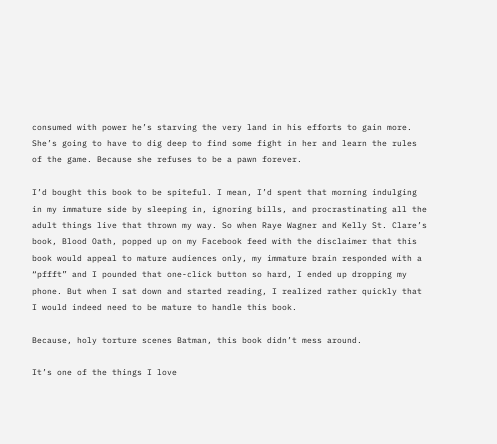consumed with power he’s starving the very land in his efforts to gain more. She’s going to have to dig deep to find some fight in her and learn the rules of the game. Because she refuses to be a pawn forever.

I’d bought this book to be spiteful. I mean, I’d spent that morning indulging in my immature side by sleeping in, ignoring bills, and procrastinating all the adult things live that thrown my way. So when Raye Wagner and Kelly St. Clare’s book, Blood Oath, popped up on my Facebook feed with the disclaimer that this book would appeal to mature audiences only, my immature brain responded with a “pffft” and I pounded that one-click button so hard, I ended up dropping my phone. But when I sat down and started reading, I realized rather quickly that I would indeed need to be mature to handle this book.

Because, holy torture scenes Batman, this book didn’t mess around.

It’s one of the things I love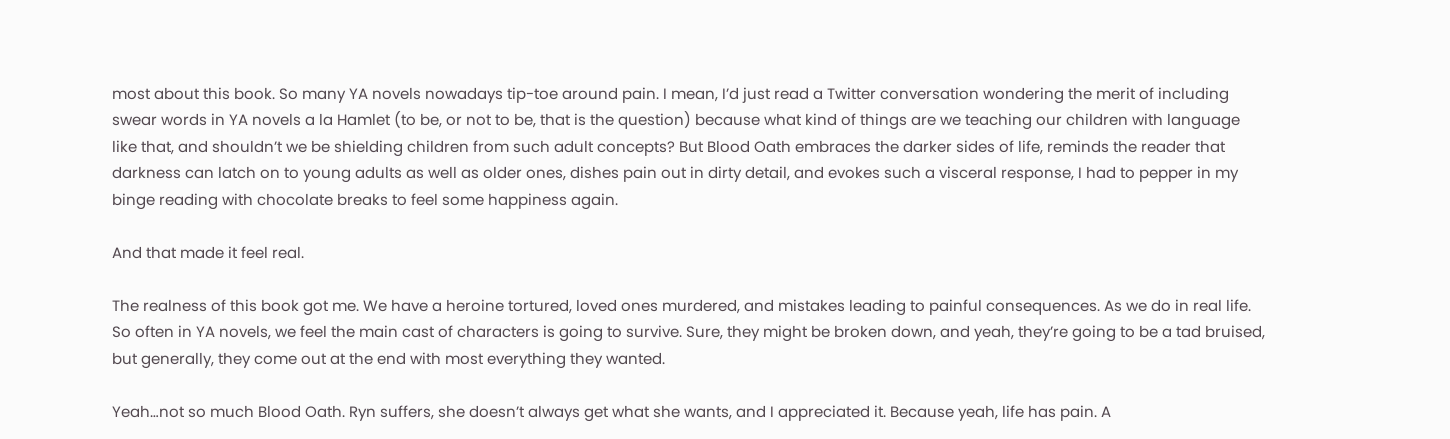most about this book. So many YA novels nowadays tip-toe around pain. I mean, I’d just read a Twitter conversation wondering the merit of including swear words in YA novels a la Hamlet (to be, or not to be, that is the question) because what kind of things are we teaching our children with language like that, and shouldn’t we be shielding children from such adult concepts? But Blood Oath embraces the darker sides of life, reminds the reader that darkness can latch on to young adults as well as older ones, dishes pain out in dirty detail, and evokes such a visceral response, I had to pepper in my binge reading with chocolate breaks to feel some happiness again.

And that made it feel real.

The realness of this book got me. We have a heroine tortured, loved ones murdered, and mistakes leading to painful consequences. As we do in real life. So often in YA novels, we feel the main cast of characters is going to survive. Sure, they might be broken down, and yeah, they’re going to be a tad bruised, but generally, they come out at the end with most everything they wanted.

Yeah…not so much Blood Oath. Ryn suffers, she doesn’t always get what she wants, and I appreciated it. Because yeah, life has pain. A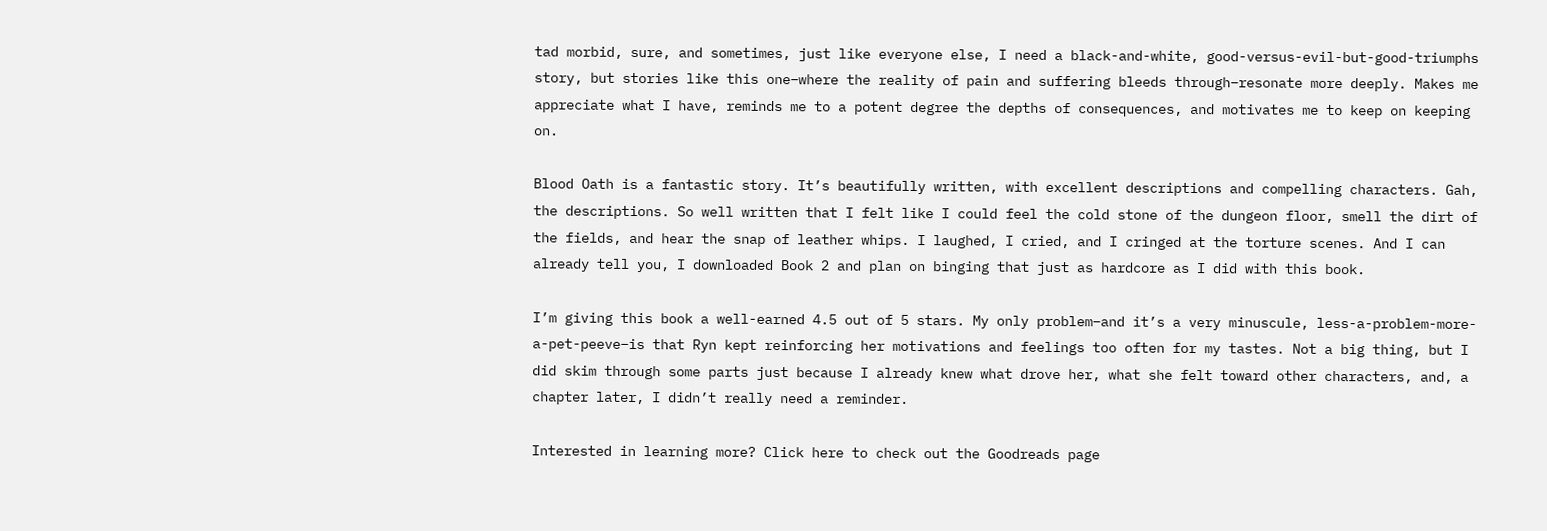tad morbid, sure, and sometimes, just like everyone else, I need a black-and-white, good-versus-evil-but-good-triumphs story, but stories like this one–where the reality of pain and suffering bleeds through–resonate more deeply. Makes me appreciate what I have, reminds me to a potent degree the depths of consequences, and motivates me to keep on keeping on.

Blood Oath is a fantastic story. It’s beautifully written, with excellent descriptions and compelling characters. Gah, the descriptions. So well written that I felt like I could feel the cold stone of the dungeon floor, smell the dirt of the fields, and hear the snap of leather whips. I laughed, I cried, and I cringed at the torture scenes. And I can already tell you, I downloaded Book 2 and plan on binging that just as hardcore as I did with this book.

I’m giving this book a well-earned 4.5 out of 5 stars. My only problem–and it’s a very minuscule, less-a-problem-more-a-pet-peeve–is that Ryn kept reinforcing her motivations and feelings too often for my tastes. Not a big thing, but I did skim through some parts just because I already knew what drove her, what she felt toward other characters, and, a chapter later, I didn’t really need a reminder.

Interested in learning more? Click here to check out the Goodreads page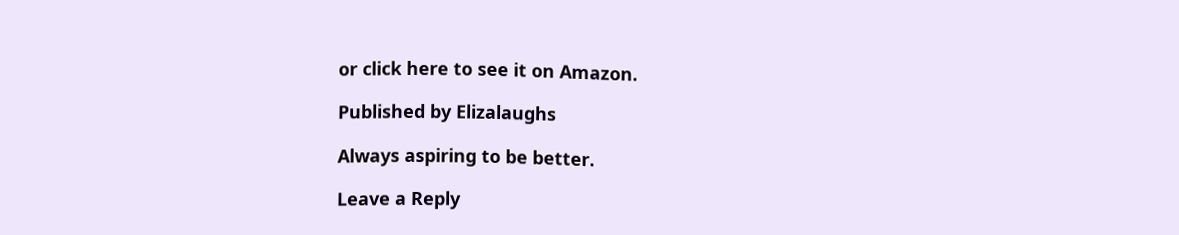or click here to see it on Amazon.

Published by Elizalaughs

Always aspiring to be better.

Leave a Reply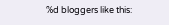%d bloggers like this: